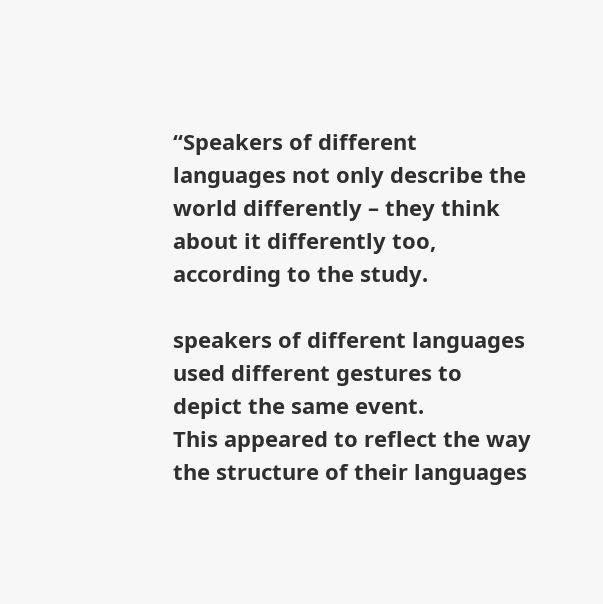“Speakers of different languages not only describe the world differently – they think about it differently too, according to the study.

speakers of different languages used different gestures to depict the same event.
This appeared to reflect the way the structure of their languages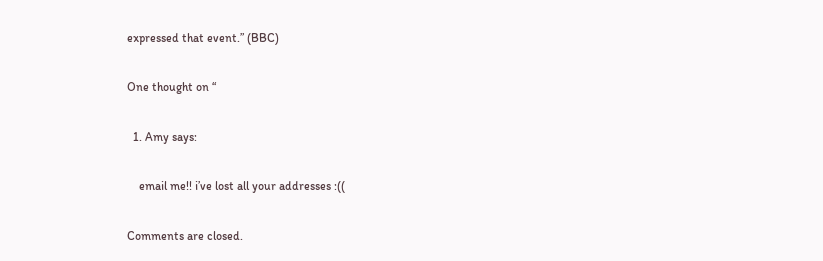expressed that event.” (BBC)

One thought on “

  1. Amy says:

    email me!! i’ve lost all your addresses :((

Comments are closed.